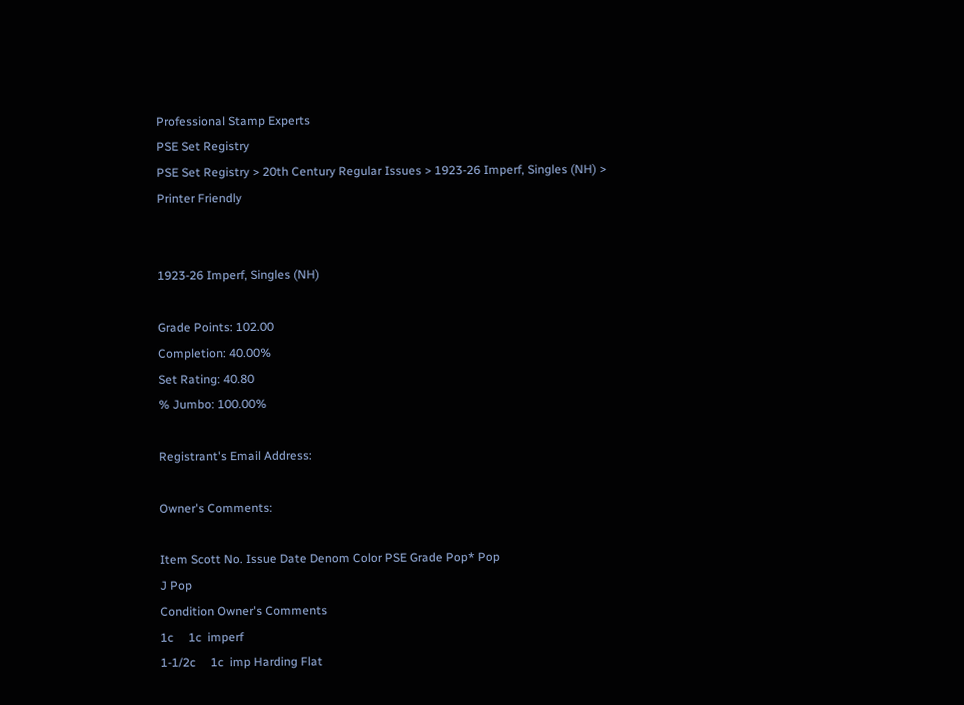Professional Stamp Experts
PSE Set Registry
PSE Set Registry > 20th Century Regular Issues > 1923-26 Imperf, Singles (NH) >
Printer Friendly


1923-26 Imperf, Singles (NH)

Grade Points: 102.00
Completion: 40.00%
Set Rating: 40.80
% Jumbo: 100.00%

Registrant's Email Address:

Owner's Comments:

Item Scott No. Issue Date Denom Color PSE Grade Pop* Pop
J Pop
Condition Owner's Comments
1c     1c  imperf
1-1/2c     1c  imp Harding Flat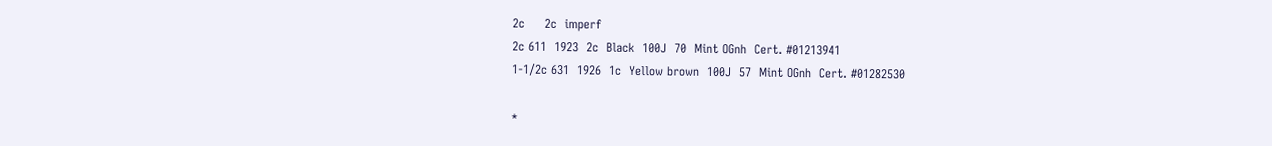2c     2c  imperf
2c 611  1923  2c  Black  100J  70  Mint OGnh  Cert. #01213941
1-1/2c 631  1926  1c  Yellow brown  100J  57  Mint OGnh  Cert. #01282530

*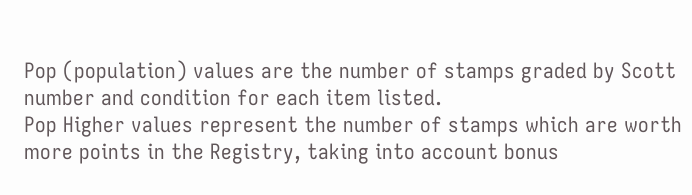Pop (population) values are the number of stamps graded by Scott number and condition for each item listed.
Pop Higher values represent the number of stamps which are worth more points in the Registry, taking into account bonus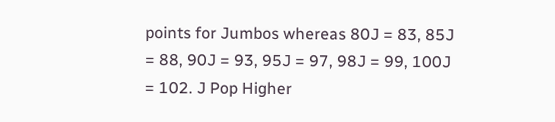points for Jumbos whereas 80J = 83, 85J = 88, 90J = 93, 95J = 97, 98J = 99, 100J = 102. J Pop Higher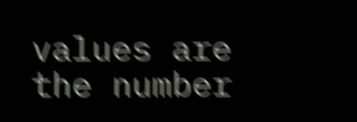values are the number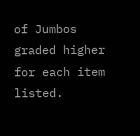of Jumbos graded higher for each item listed.